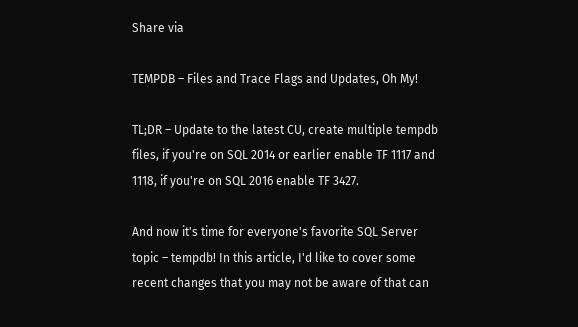Share via

TEMPDB – Files and Trace Flags and Updates, Oh My!

TL;DR – Update to the latest CU, create multiple tempdb files, if you're on SQL 2014 or earlier enable TF 1117 and 1118, if you're on SQL 2016 enable TF 3427.

And now it's time for everyone's favorite SQL Server topic – tempdb! In this article, I'd like to cover some recent changes that you may not be aware of that can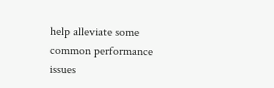help alleviate some common performance issues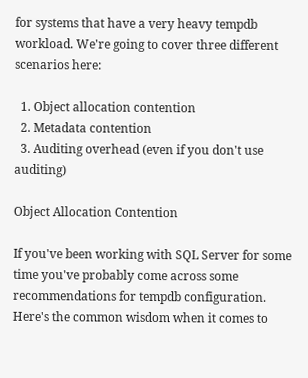for systems that have a very heavy tempdb workload. We're going to cover three different scenarios here:

  1. Object allocation contention
  2. Metadata contention
  3. Auditing overhead (even if you don't use auditing)

Object Allocation Contention

If you've been working with SQL Server for some time you've probably come across some recommendations for tempdb configuration. Here's the common wisdom when it comes to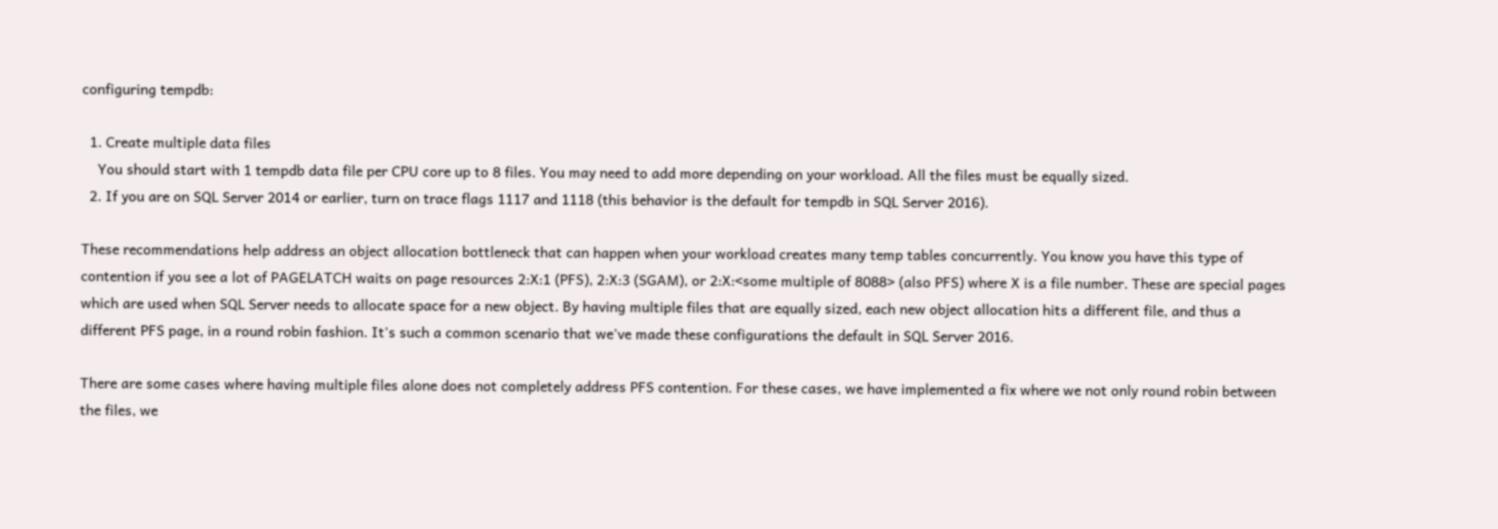configuring tempdb:

  1. Create multiple data files
    You should start with 1 tempdb data file per CPU core up to 8 files. You may need to add more depending on your workload. All the files must be equally sized.
  2. If you are on SQL Server 2014 or earlier, turn on trace flags 1117 and 1118 (this behavior is the default for tempdb in SQL Server 2016).

These recommendations help address an object allocation bottleneck that can happen when your workload creates many temp tables concurrently. You know you have this type of contention if you see a lot of PAGELATCH waits on page resources 2:X:1 (PFS), 2:X:3 (SGAM), or 2:X:<some multiple of 8088> (also PFS) where X is a file number. These are special pages which are used when SQL Server needs to allocate space for a new object. By having multiple files that are equally sized, each new object allocation hits a different file, and thus a different PFS page, in a round robin fashion. It's such a common scenario that we've made these configurations the default in SQL Server 2016.

There are some cases where having multiple files alone does not completely address PFS contention. For these cases, we have implemented a fix where we not only round robin between the files, we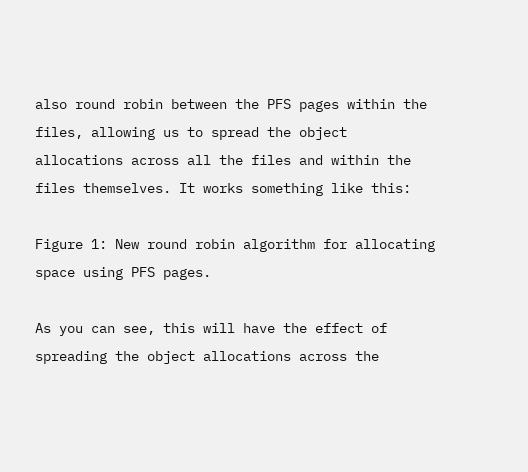also round robin between the PFS pages within the files, allowing us to spread the object allocations across all the files and within the files themselves. It works something like this:

Figure 1: New round robin algorithm for allocating space using PFS pages.

As you can see, this will have the effect of spreading the object allocations across the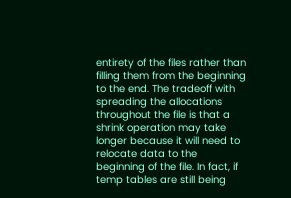entirety of the files rather than filling them from the beginning to the end. The tradeoff with spreading the allocations throughout the file is that a shrink operation may take longer because it will need to relocate data to the beginning of the file. In fact, if temp tables are still being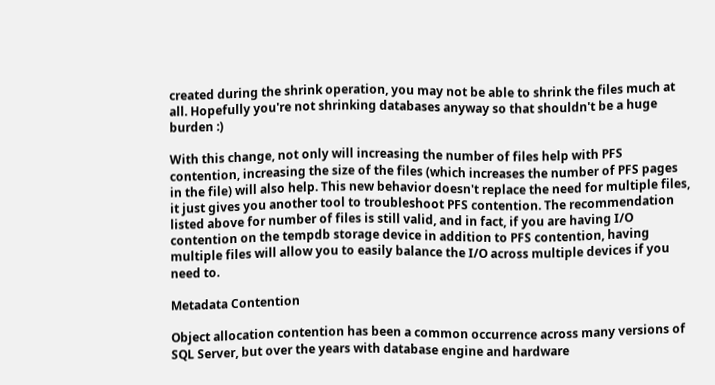created during the shrink operation, you may not be able to shrink the files much at all. Hopefully you're not shrinking databases anyway so that shouldn't be a huge burden :)

With this change, not only will increasing the number of files help with PFS contention, increasing the size of the files (which increases the number of PFS pages in the file) will also help. This new behavior doesn't replace the need for multiple files, it just gives you another tool to troubleshoot PFS contention. The recommendation listed above for number of files is still valid, and in fact, if you are having I/O contention on the tempdb storage device in addition to PFS contention, having multiple files will allow you to easily balance the I/O across multiple devices if you need to.

Metadata Contention

Object allocation contention has been a common occurrence across many versions of SQL Server, but over the years with database engine and hardware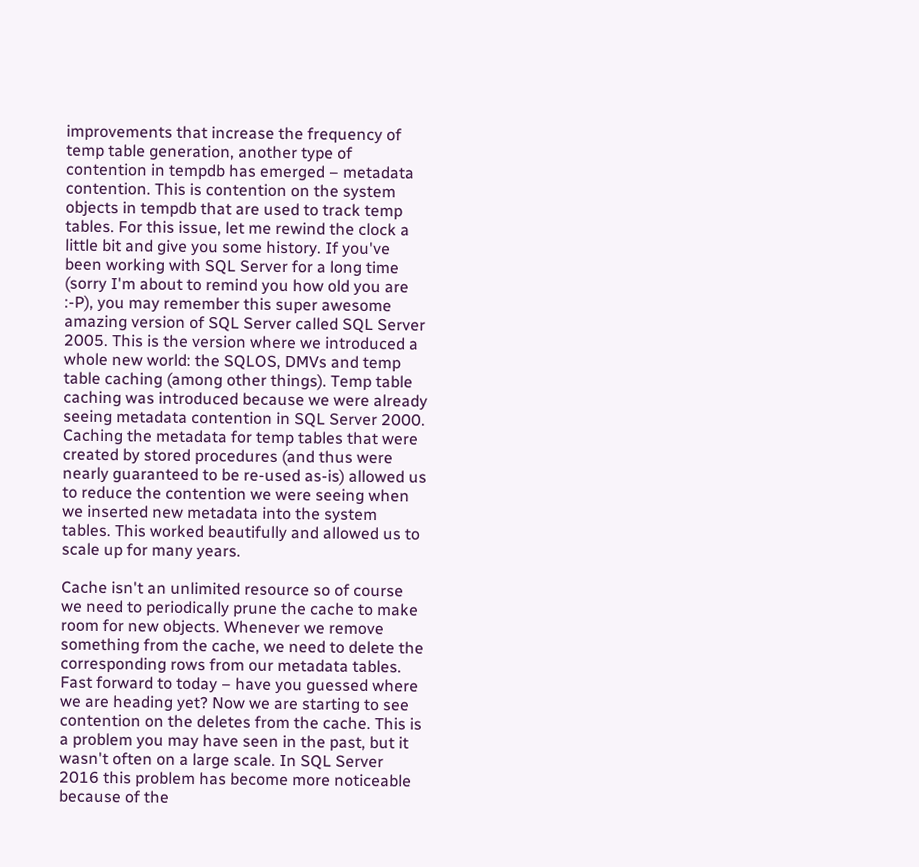improvements that increase the frequency of temp table generation, another type of contention in tempdb has emerged – metadata contention. This is contention on the system objects in tempdb that are used to track temp tables. For this issue, let me rewind the clock a little bit and give you some history. If you've been working with SQL Server for a long time (sorry I'm about to remind you how old you are :-P), you may remember this super awesome amazing version of SQL Server called SQL Server 2005. This is the version where we introduced a whole new world: the SQLOS, DMVs and temp table caching (among other things). Temp table caching was introduced because we were already seeing metadata contention in SQL Server 2000. Caching the metadata for temp tables that were created by stored procedures (and thus were nearly guaranteed to be re-used as-is) allowed us to reduce the contention we were seeing when we inserted new metadata into the system tables. This worked beautifully and allowed us to scale up for many years.

Cache isn't an unlimited resource so of course we need to periodically prune the cache to make room for new objects. Whenever we remove something from the cache, we need to delete the corresponding rows from our metadata tables. Fast forward to today – have you guessed where we are heading yet? Now we are starting to see contention on the deletes from the cache. This is a problem you may have seen in the past, but it wasn't often on a large scale. In SQL Server 2016 this problem has become more noticeable because of the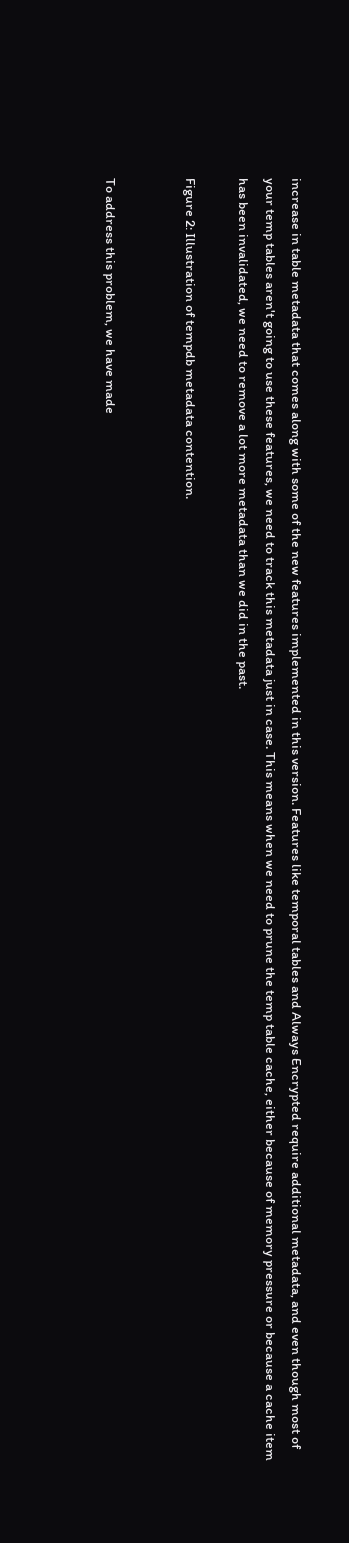increase in table metadata that comes along with some of the new features implemented in this version. Features like temporal tables and Always Encrypted require additional metadata, and even though most of your temp tables aren't going to use these features, we need to track this metadata just in case. This means when we need to prune the temp table cache, either because of memory pressure or because a cache item has been invalidated, we need to remove a lot more metadata than we did in the past.

Figure 2: Illustration of tempdb metadata contention.


To address this problem, we have made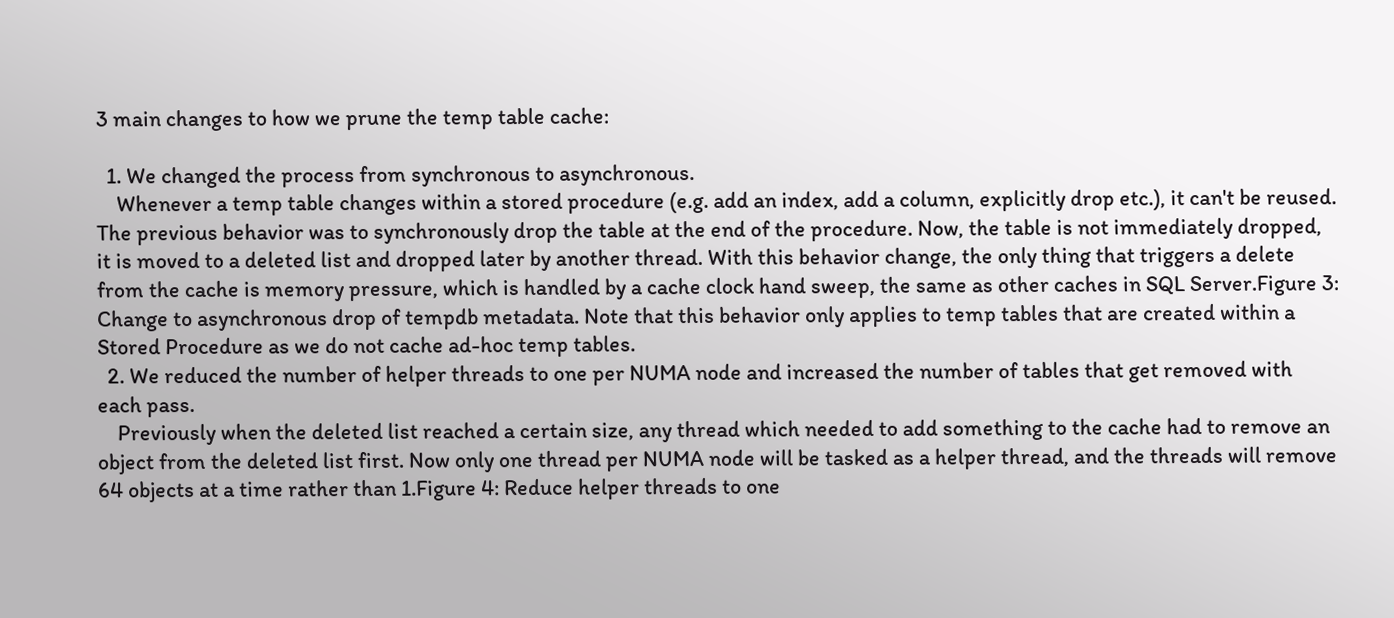3 main changes to how we prune the temp table cache:

  1. We changed the process from synchronous to asynchronous.
    Whenever a temp table changes within a stored procedure (e.g. add an index, add a column, explicitly drop etc.), it can't be reused. The previous behavior was to synchronously drop the table at the end of the procedure. Now, the table is not immediately dropped, it is moved to a deleted list and dropped later by another thread. With this behavior change, the only thing that triggers a delete from the cache is memory pressure, which is handled by a cache clock hand sweep, the same as other caches in SQL Server.Figure 3: Change to asynchronous drop of tempdb metadata. Note that this behavior only applies to temp tables that are created within a Stored Procedure as we do not cache ad-hoc temp tables.
  2. We reduced the number of helper threads to one per NUMA node and increased the number of tables that get removed with each pass.
    Previously when the deleted list reached a certain size, any thread which needed to add something to the cache had to remove an object from the deleted list first. Now only one thread per NUMA node will be tasked as a helper thread, and the threads will remove 64 objects at a time rather than 1.Figure 4: Reduce helper threads to one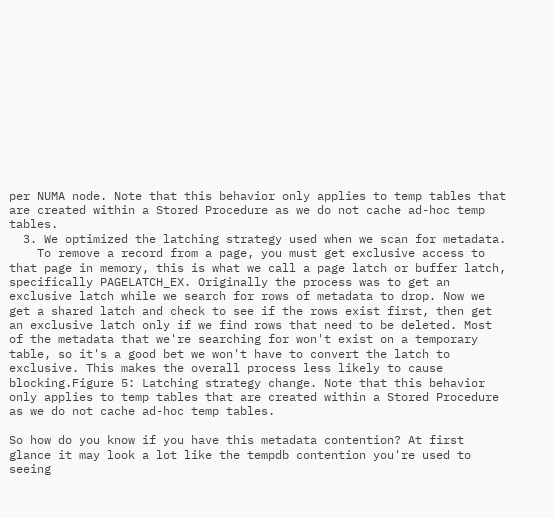per NUMA node. Note that this behavior only applies to temp tables that are created within a Stored Procedure as we do not cache ad-hoc temp tables.
  3. We optimized the latching strategy used when we scan for metadata.
    To remove a record from a page, you must get exclusive access to that page in memory, this is what we call a page latch or buffer latch, specifically PAGELATCH_EX. Originally the process was to get an exclusive latch while we search for rows of metadata to drop. Now we get a shared latch and check to see if the rows exist first, then get an exclusive latch only if we find rows that need to be deleted. Most of the metadata that we're searching for won't exist on a temporary table, so it's a good bet we won't have to convert the latch to exclusive. This makes the overall process less likely to cause blocking.Figure 5: Latching strategy change. Note that this behavior only applies to temp tables that are created within a Stored Procedure as we do not cache ad-hoc temp tables.

So how do you know if you have this metadata contention? At first glance it may look a lot like the tempdb contention you're used to seeing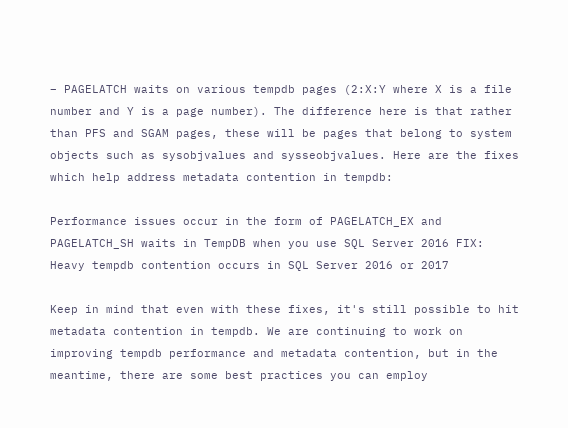– PAGELATCH waits on various tempdb pages (2:X:Y where X is a file number and Y is a page number). The difference here is that rather than PFS and SGAM pages, these will be pages that belong to system objects such as sysobjvalues and sysseobjvalues. Here are the fixes which help address metadata contention in tempdb:

Performance issues occur in the form of PAGELATCH_EX and PAGELATCH_SH waits in TempDB when you use SQL Server 2016 FIX: Heavy tempdb contention occurs in SQL Server 2016 or 2017

Keep in mind that even with these fixes, it's still possible to hit metadata contention in tempdb. We are continuing to work on improving tempdb performance and metadata contention, but in the meantime, there are some best practices you can employ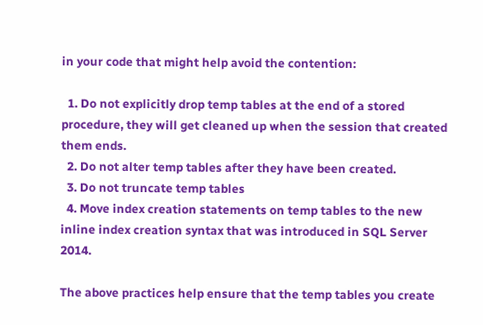in your code that might help avoid the contention:

  1. Do not explicitly drop temp tables at the end of a stored procedure, they will get cleaned up when the session that created them ends.
  2. Do not alter temp tables after they have been created.
  3. Do not truncate temp tables
  4. Move index creation statements on temp tables to the new inline index creation syntax that was introduced in SQL Server 2014.

The above practices help ensure that the temp tables you create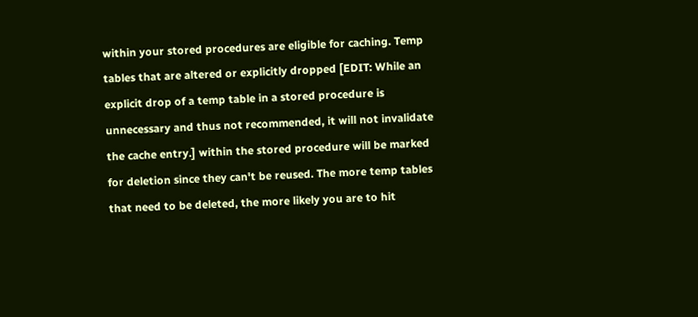within your stored procedures are eligible for caching. Temp tables that are altered or explicitly dropped [EDIT: While an explicit drop of a temp table in a stored procedure is unnecessary and thus not recommended, it will not invalidate the cache entry.] within the stored procedure will be marked for deletion since they can't be reused. The more temp tables that need to be deleted, the more likely you are to hit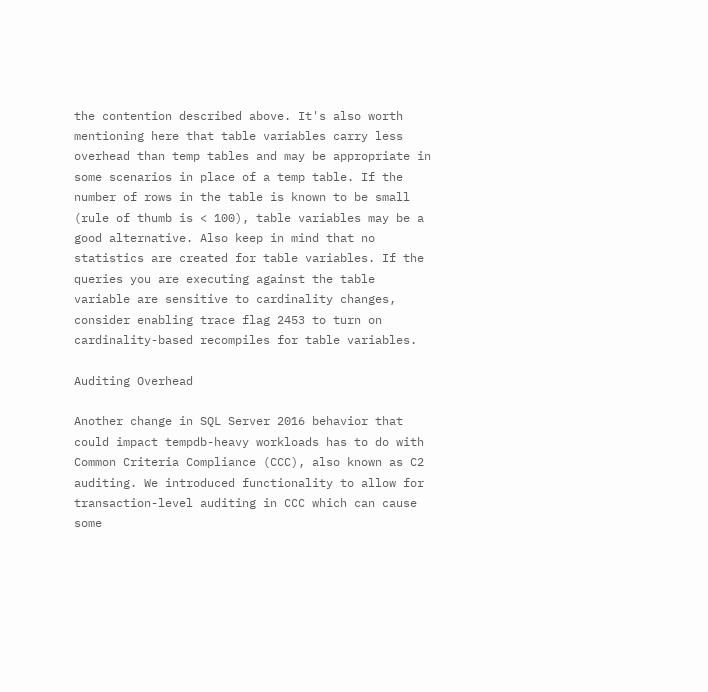the contention described above. It's also worth mentioning here that table variables carry less overhead than temp tables and may be appropriate in some scenarios in place of a temp table. If the number of rows in the table is known to be small (rule of thumb is < 100), table variables may be a good alternative. Also keep in mind that no statistics are created for table variables. If the queries you are executing against the table variable are sensitive to cardinality changes, consider enabling trace flag 2453 to turn on cardinality-based recompiles for table variables.

Auditing Overhead

Another change in SQL Server 2016 behavior that could impact tempdb-heavy workloads has to do with Common Criteria Compliance (CCC), also known as C2 auditing. We introduced functionality to allow for transaction-level auditing in CCC which can cause some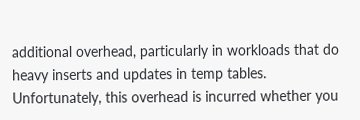additional overhead, particularly in workloads that do heavy inserts and updates in temp tables. Unfortunately, this overhead is incurred whether you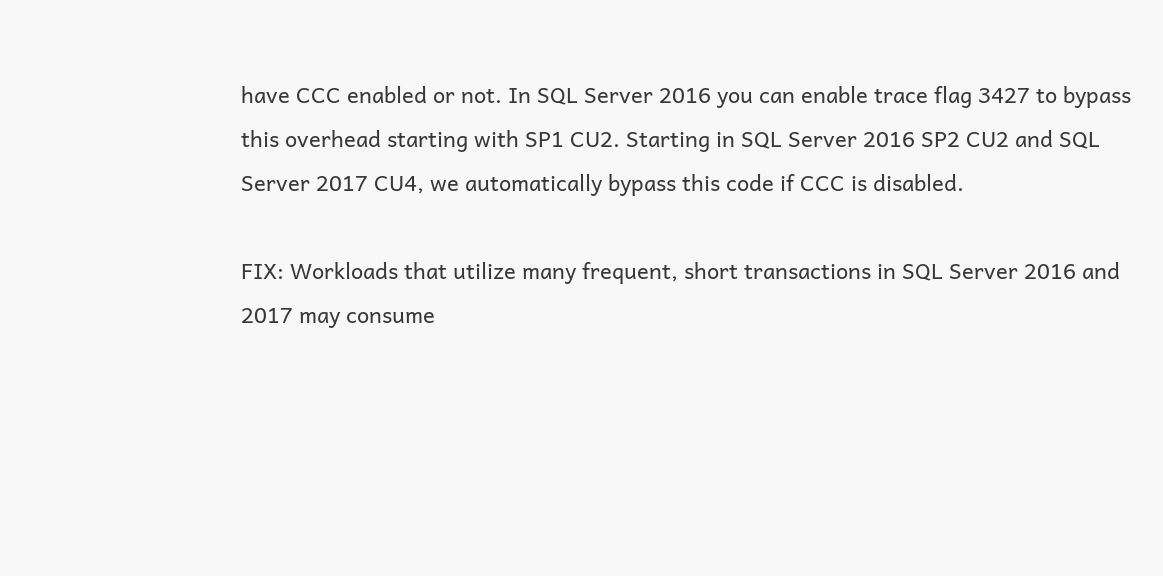have CCC enabled or not. In SQL Server 2016 you can enable trace flag 3427 to bypass this overhead starting with SP1 CU2. Starting in SQL Server 2016 SP2 CU2 and SQL Server 2017 CU4, we automatically bypass this code if CCC is disabled.

FIX: Workloads that utilize many frequent, short transactions in SQL Server 2016 and 2017 may consume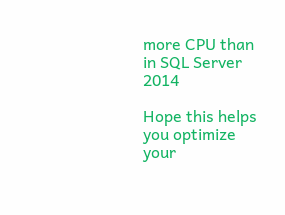more CPU than in SQL Server 2014

Hope this helps you optimize your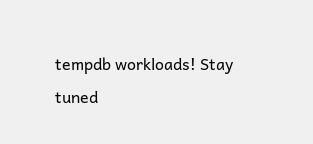tempdb workloads! Stay tuned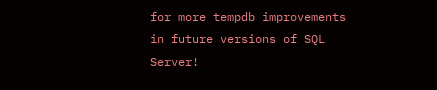for more tempdb improvements in future versions of SQL Server!